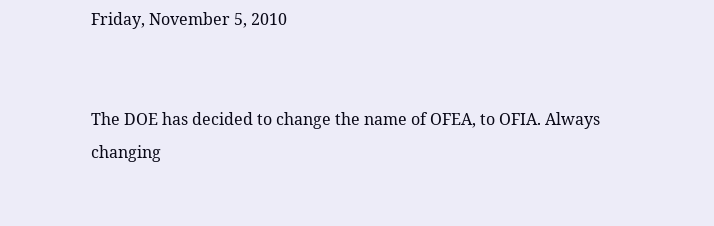Friday, November 5, 2010


The DOE has decided to change the name of OFEA, to OFIA. Always changing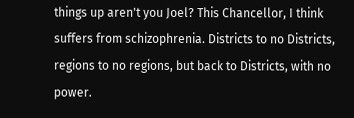things up aren't you Joel? This Chancellor, I think suffers from schizophrenia. Districts to no Districts, regions to no regions, but back to Districts, with no power.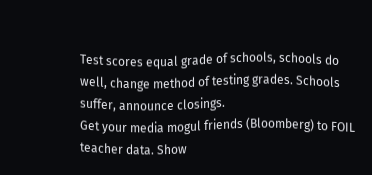Test scores equal grade of schools, schools do well, change method of testing grades. Schools suffer, announce closings.
Get your media mogul friends (Bloomberg) to FOIL teacher data. Show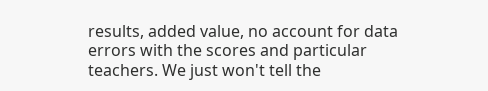results, added value, no account for data errors with the scores and particular teachers. We just won't tell the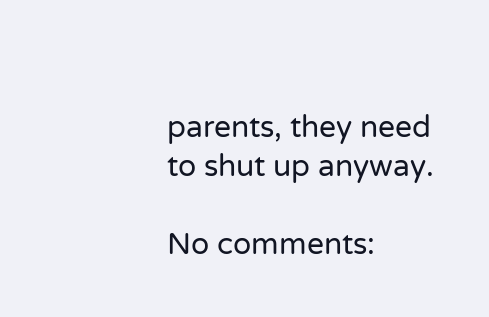parents, they need to shut up anyway.

No comments: